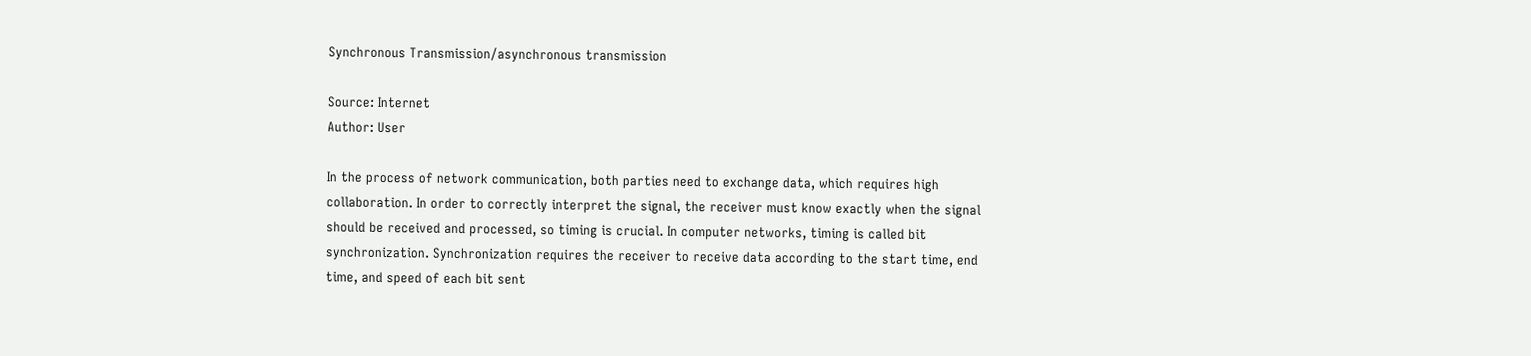Synchronous Transmission/asynchronous transmission

Source: Internet
Author: User

In the process of network communication, both parties need to exchange data, which requires high collaboration. In order to correctly interpret the signal, the receiver must know exactly when the signal should be received and processed, so timing is crucial. In computer networks, timing is called bit synchronization. Synchronization requires the receiver to receive data according to the start time, end time, and speed of each bit sent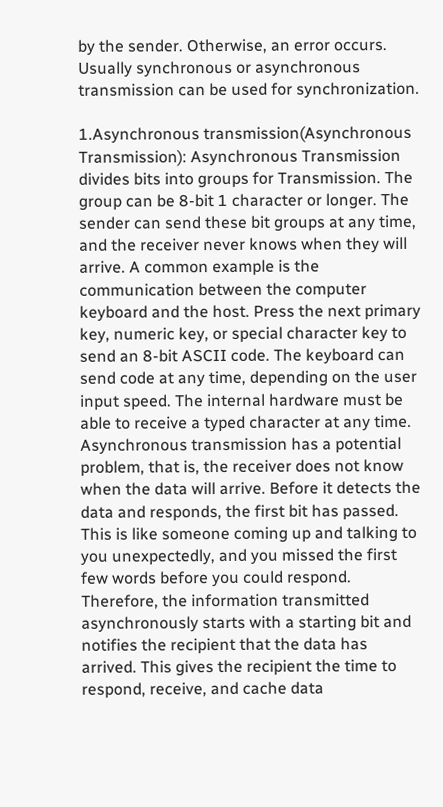by the sender. Otherwise, an error occurs. Usually synchronous or asynchronous transmission can be used for synchronization.

1.Asynchronous transmission(Asynchronous Transmission): Asynchronous Transmission divides bits into groups for Transmission. The group can be 8-bit 1 character or longer. The sender can send these bit groups at any time, and the receiver never knows when they will arrive. A common example is the communication between the computer keyboard and the host. Press the next primary key, numeric key, or special character key to send an 8-bit ASCII code. The keyboard can send code at any time, depending on the user input speed. The internal hardware must be able to receive a typed character at any time. Asynchronous transmission has a potential problem, that is, the receiver does not know when the data will arrive. Before it detects the data and responds, the first bit has passed. This is like someone coming up and talking to you unexpectedly, and you missed the first few words before you could respond. Therefore, the information transmitted asynchronously starts with a starting bit and notifies the recipient that the data has arrived. This gives the recipient the time to respond, receive, and cache data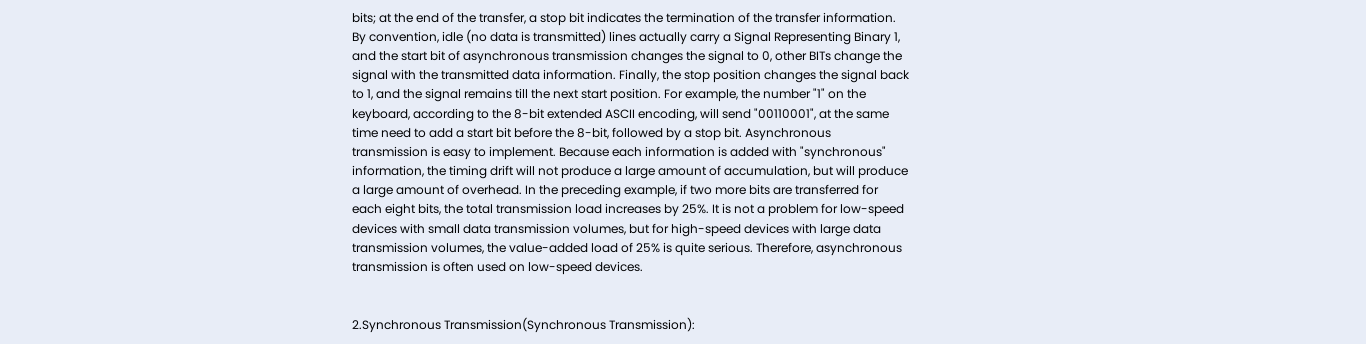bits; at the end of the transfer, a stop bit indicates the termination of the transfer information. By convention, idle (no data is transmitted) lines actually carry a Signal Representing Binary 1, and the start bit of asynchronous transmission changes the signal to 0, other BITs change the signal with the transmitted data information. Finally, the stop position changes the signal back to 1, and the signal remains till the next start position. For example, the number "1" on the keyboard, according to the 8-bit extended ASCII encoding, will send "00110001", at the same time need to add a start bit before the 8-bit, followed by a stop bit. Asynchronous transmission is easy to implement. Because each information is added with "synchronous" information, the timing drift will not produce a large amount of accumulation, but will produce a large amount of overhead. In the preceding example, if two more bits are transferred for each eight bits, the total transmission load increases by 25%. It is not a problem for low-speed devices with small data transmission volumes, but for high-speed devices with large data transmission volumes, the value-added load of 25% is quite serious. Therefore, asynchronous transmission is often used on low-speed devices.


2.Synchronous Transmission(Synchronous Transmission):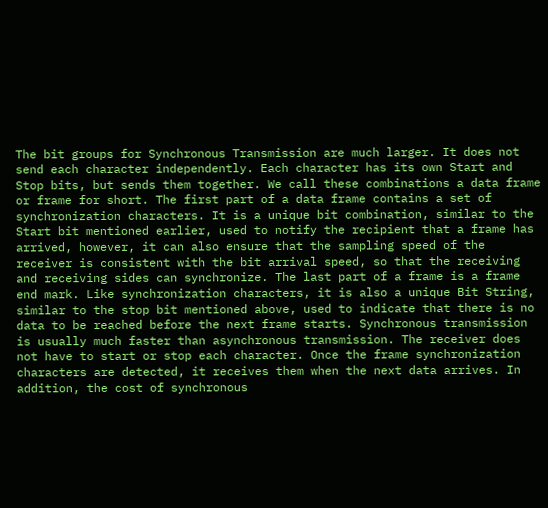The bit groups for Synchronous Transmission are much larger. It does not send each character independently. Each character has its own Start and Stop bits, but sends them together. We call these combinations a data frame or frame for short. The first part of a data frame contains a set of synchronization characters. It is a unique bit combination, similar to the Start bit mentioned earlier, used to notify the recipient that a frame has arrived, however, it can also ensure that the sampling speed of the receiver is consistent with the bit arrival speed, so that the receiving and receiving sides can synchronize. The last part of a frame is a frame end mark. Like synchronization characters, it is also a unique Bit String, similar to the stop bit mentioned above, used to indicate that there is no data to be reached before the next frame starts. Synchronous transmission is usually much faster than asynchronous transmission. The receiver does not have to start or stop each character. Once the frame synchronization characters are detected, it receives them when the next data arrives. In addition, the cost of synchronous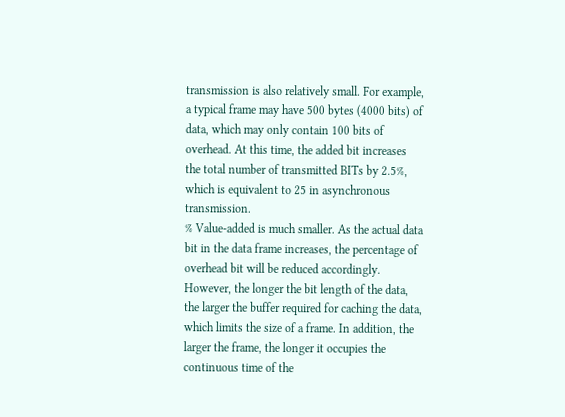transmission is also relatively small. For example, a typical frame may have 500 bytes (4000 bits) of data, which may only contain 100 bits of overhead. At this time, the added bit increases the total number of transmitted BITs by 2.5%, which is equivalent to 25 in asynchronous transmission.
% Value-added is much smaller. As the actual data bit in the data frame increases, the percentage of overhead bit will be reduced accordingly. However, the longer the bit length of the data, the larger the buffer required for caching the data, which limits the size of a frame. In addition, the larger the frame, the longer it occupies the continuous time of the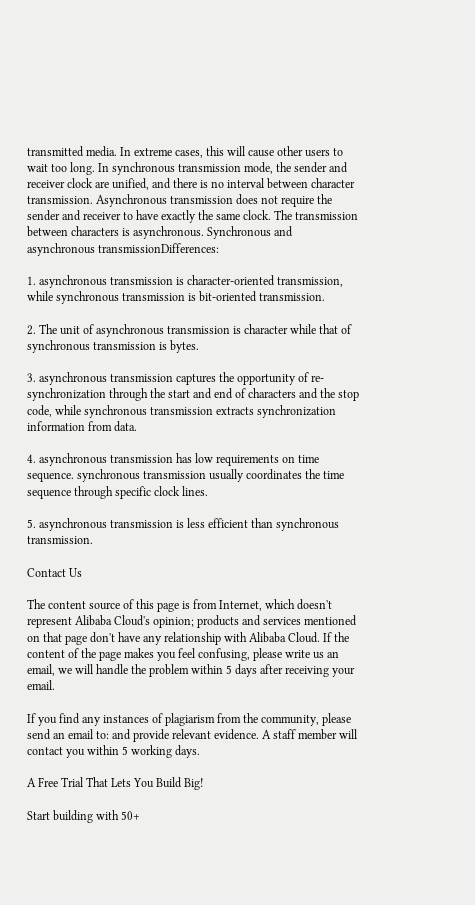transmitted media. In extreme cases, this will cause other users to wait too long. In synchronous transmission mode, the sender and receiver clock are unified, and there is no interval between character transmission. Asynchronous transmission does not require the sender and receiver to have exactly the same clock. The transmission between characters is asynchronous. Synchronous and asynchronous transmissionDifferences:

1. asynchronous transmission is character-oriented transmission, while synchronous transmission is bit-oriented transmission.

2. The unit of asynchronous transmission is character while that of synchronous transmission is bytes.

3. asynchronous transmission captures the opportunity of re-synchronization through the start and end of characters and the stop code, while synchronous transmission extracts synchronization information from data.

4. asynchronous transmission has low requirements on time sequence. synchronous transmission usually coordinates the time sequence through specific clock lines.

5. asynchronous transmission is less efficient than synchronous transmission.

Contact Us

The content source of this page is from Internet, which doesn't represent Alibaba Cloud's opinion; products and services mentioned on that page don't have any relationship with Alibaba Cloud. If the content of the page makes you feel confusing, please write us an email, we will handle the problem within 5 days after receiving your email.

If you find any instances of plagiarism from the community, please send an email to: and provide relevant evidence. A staff member will contact you within 5 working days.

A Free Trial That Lets You Build Big!

Start building with 50+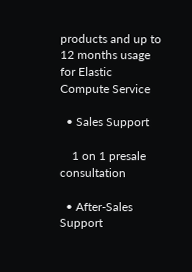products and up to 12 months usage for Elastic Compute Service

  • Sales Support

    1 on 1 presale consultation

  • After-Sales Support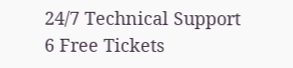24/7 Technical Support 6 Free Tickets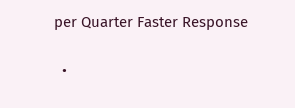per Quarter Faster Response

  •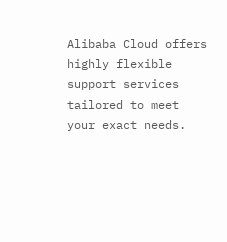Alibaba Cloud offers highly flexible support services tailored to meet your exact needs.